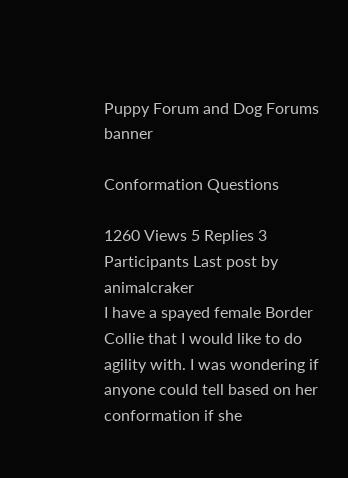Puppy Forum and Dog Forums banner

Conformation Questions

1260 Views 5 Replies 3 Participants Last post by  animalcraker
I have a spayed female Border Collie that I would like to do agility with. I was wondering if anyone could tell based on her conformation if she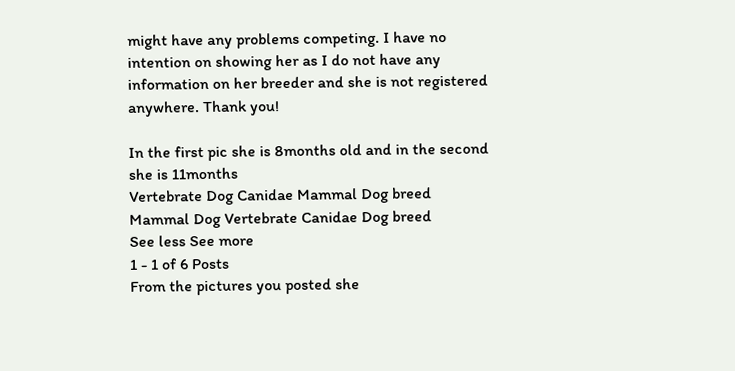might have any problems competing. I have no intention on showing her as I do not have any information on her breeder and she is not registered anywhere. Thank you!

In the first pic she is 8months old and in the second she is 11months
Vertebrate Dog Canidae Mammal Dog breed
Mammal Dog Vertebrate Canidae Dog breed
See less See more
1 - 1 of 6 Posts
From the pictures you posted she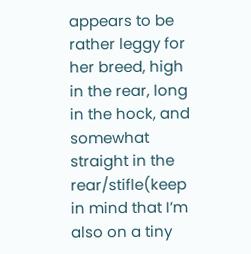appears to be rather leggy for her breed, high in the rear, long in the hock, and somewhat straight in the rear/stifle(keep in mind that I’m also on a tiny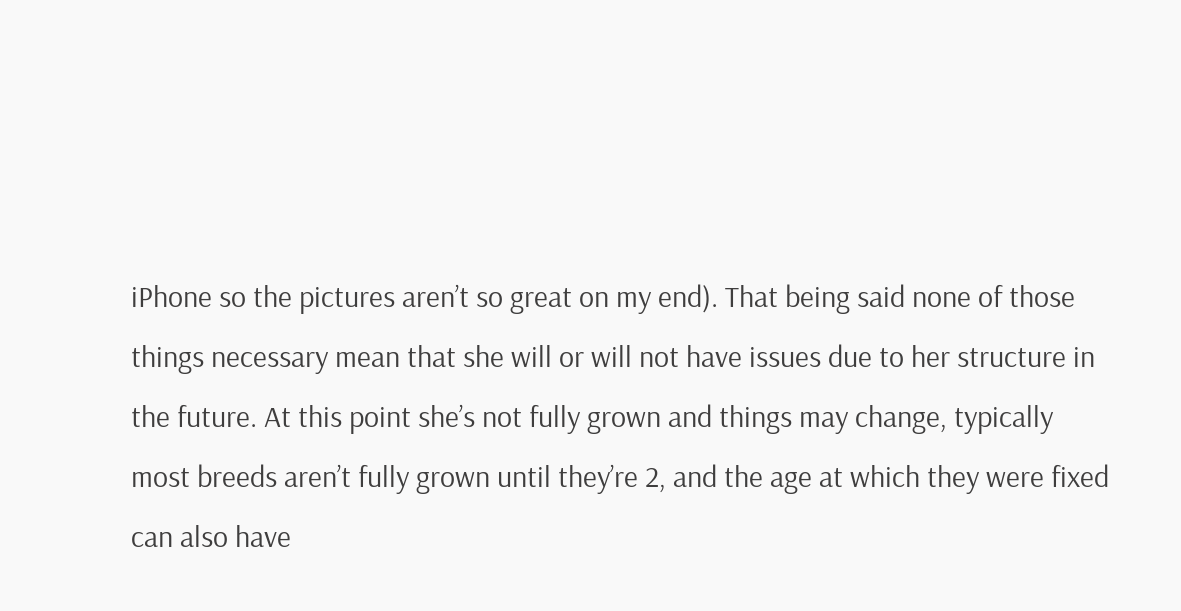iPhone so the pictures aren’t so great on my end). That being said none of those things necessary mean that she will or will not have issues due to her structure in the future. At this point she’s not fully grown and things may change, typically most breeds aren’t fully grown until they’re 2, and the age at which they were fixed can also have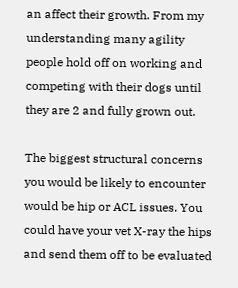an affect their growth. From my understanding many agility people hold off on working and competing with their dogs until they are 2 and fully grown out.

The biggest structural concerns you would be likely to encounter would be hip or ACL issues. You could have your vet X-ray the hips and send them off to be evaluated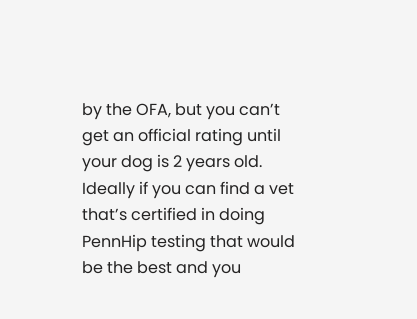by the OFA, but you can’t get an official rating until your dog is 2 years old. Ideally if you can find a vet that’s certified in doing PennHip testing that would be the best and you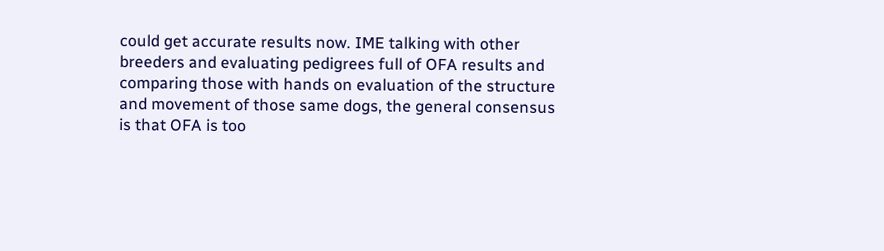could get accurate results now. IME talking with other breeders and evaluating pedigrees full of OFA results and comparing those with hands on evaluation of the structure and movement of those same dogs, the general consensus is that OFA is too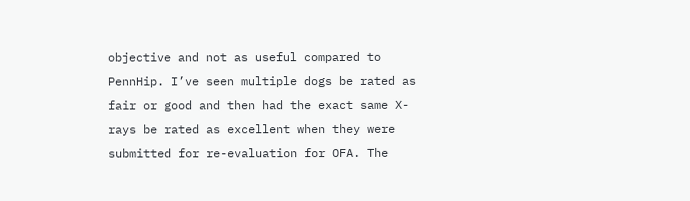objective and not as useful compared to PennHip. I’ve seen multiple dogs be rated as fair or good and then had the exact same X-rays be rated as excellent when they were submitted for re-evaluation for OFA. The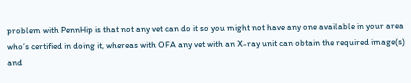problem with PennHip is that not any vet can do it so you might not have any one available in your area who’s certified in doing it, whereas with OFA any vet with an X-ray unit can obtain the required image(s) and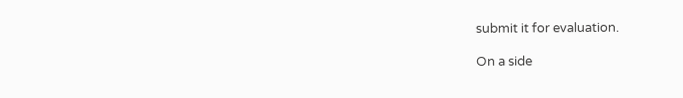submit it for evaluation.

On a side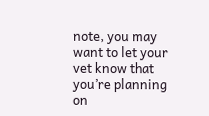note, you may want to let your vet know that you’re planning on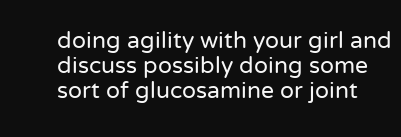doing agility with your girl and discuss possibly doing some sort of glucosamine or joint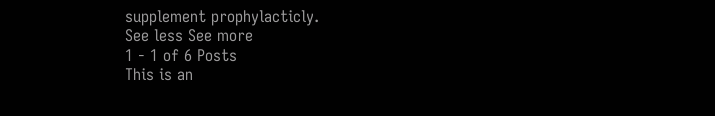supplement prophylacticly.
See less See more
1 - 1 of 6 Posts
This is an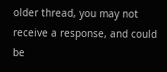older thread, you may not receive a response, and could be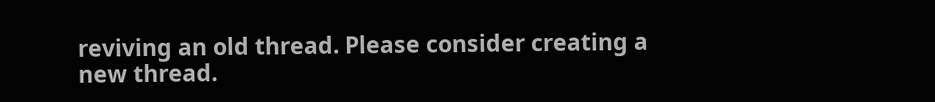reviving an old thread. Please consider creating a new thread.